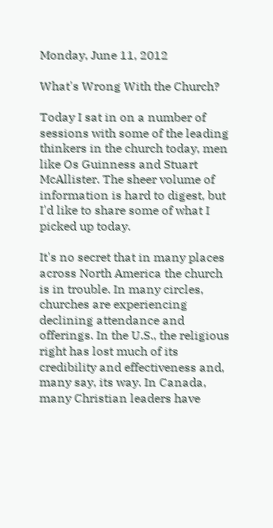Monday, June 11, 2012

What's Wrong With the Church?

Today I sat in on a number of sessions with some of the leading thinkers in the church today, men like Os Guinness and Stuart McAllister. The sheer volume of information is hard to digest, but I'd like to share some of what I picked up today.

It's no secret that in many places across North America the church is in trouble. In many circles, churches are experiencing declining attendance and offerings. In the U.S., the religious right has lost much of its credibility and effectiveness and, many say, its way. In Canada, many Christian leaders have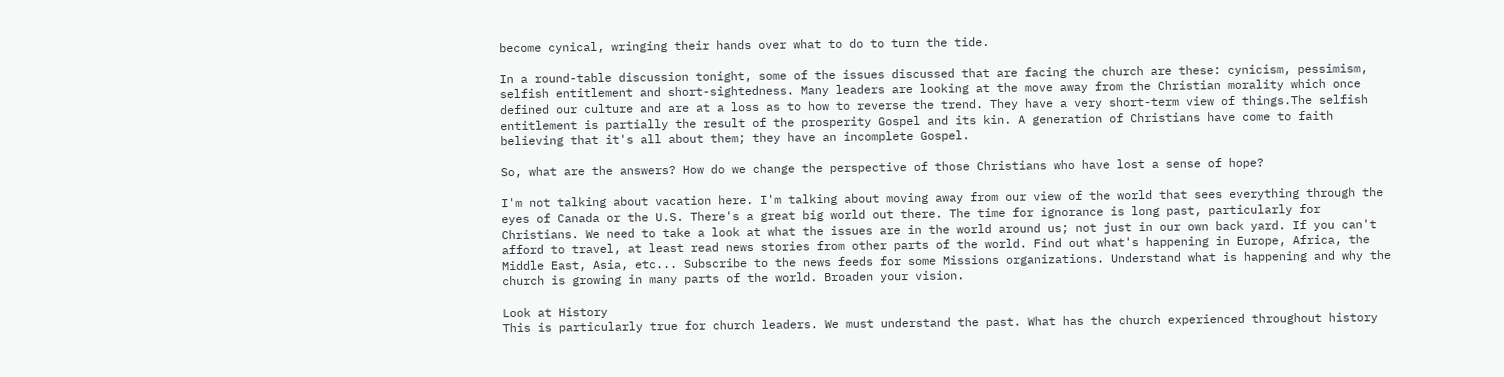become cynical, wringing their hands over what to do to turn the tide.

In a round-table discussion tonight, some of the issues discussed that are facing the church are these: cynicism, pessimism, selfish entitlement and short-sightedness. Many leaders are looking at the move away from the Christian morality which once defined our culture and are at a loss as to how to reverse the trend. They have a very short-term view of things.The selfish entitlement is partially the result of the prosperity Gospel and its kin. A generation of Christians have come to faith believing that it's all about them; they have an incomplete Gospel.

So, what are the answers? How do we change the perspective of those Christians who have lost a sense of hope?

I'm not talking about vacation here. I'm talking about moving away from our view of the world that sees everything through the eyes of Canada or the U.S. There's a great big world out there. The time for ignorance is long past, particularly for Christians. We need to take a look at what the issues are in the world around us; not just in our own back yard. If you can't afford to travel, at least read news stories from other parts of the world. Find out what's happening in Europe, Africa, the Middle East, Asia, etc... Subscribe to the news feeds for some Missions organizations. Understand what is happening and why the church is growing in many parts of the world. Broaden your vision.

Look at History
This is particularly true for church leaders. We must understand the past. What has the church experienced throughout history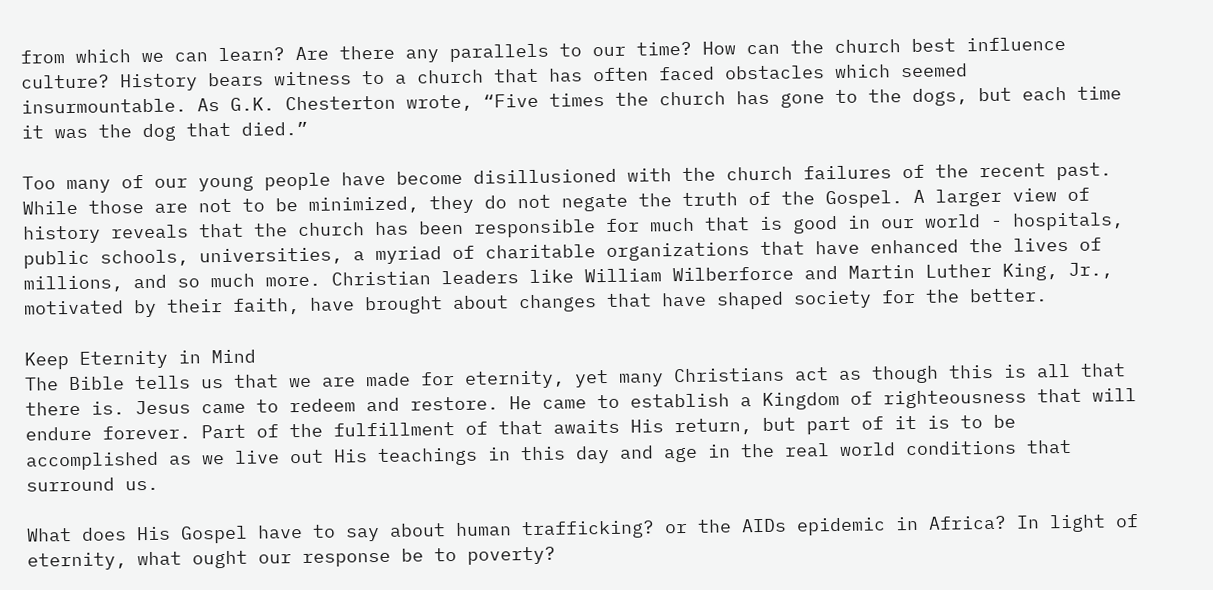from which we can learn? Are there any parallels to our time? How can the church best influence culture? History bears witness to a church that has often faced obstacles which seemed insurmountable. As G.K. Chesterton wrote, “Five times the church has gone to the dogs, but each time it was the dog that died.”

Too many of our young people have become disillusioned with the church failures of the recent past. While those are not to be minimized, they do not negate the truth of the Gospel. A larger view of history reveals that the church has been responsible for much that is good in our world - hospitals, public schools, universities, a myriad of charitable organizations that have enhanced the lives of millions, and so much more. Christian leaders like William Wilberforce and Martin Luther King, Jr., motivated by their faith, have brought about changes that have shaped society for the better.

Keep Eternity in Mind
The Bible tells us that we are made for eternity, yet many Christians act as though this is all that there is. Jesus came to redeem and restore. He came to establish a Kingdom of righteousness that will endure forever. Part of the fulfillment of that awaits His return, but part of it is to be accomplished as we live out His teachings in this day and age in the real world conditions that surround us.

What does His Gospel have to say about human trafficking? or the AIDs epidemic in Africa? In light of eternity, what ought our response be to poverty?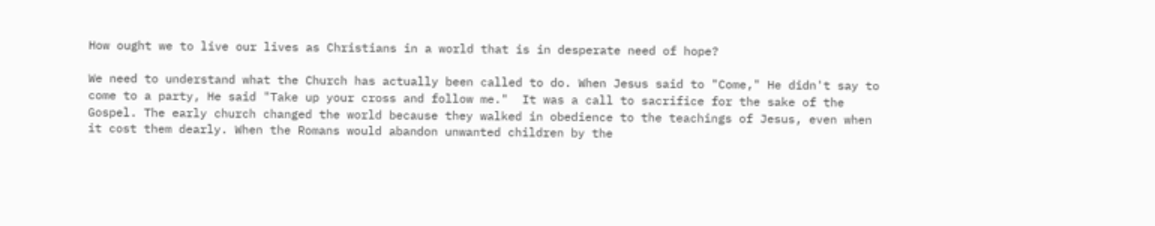How ought we to live our lives as Christians in a world that is in desperate need of hope?

We need to understand what the Church has actually been called to do. When Jesus said to "Come," He didn't say to come to a party, He said "Take up your cross and follow me."  It was a call to sacrifice for the sake of the Gospel. The early church changed the world because they walked in obedience to the teachings of Jesus, even when it cost them dearly. When the Romans would abandon unwanted children by the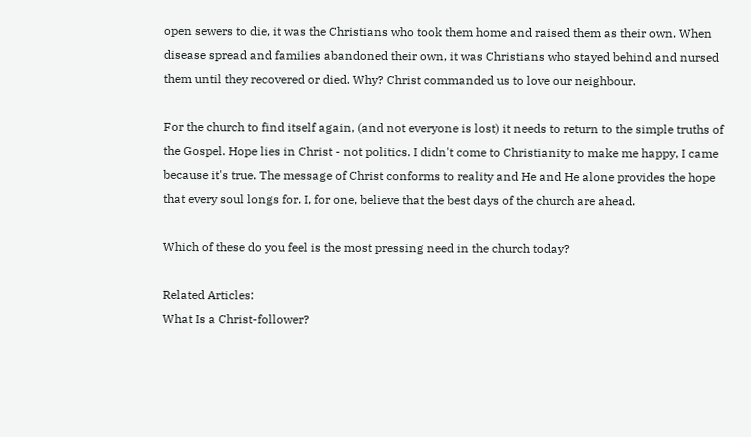open sewers to die, it was the Christians who took them home and raised them as their own. When disease spread and families abandoned their own, it was Christians who stayed behind and nursed them until they recovered or died. Why? Christ commanded us to love our neighbour.

For the church to find itself again, (and not everyone is lost) it needs to return to the simple truths of the Gospel. Hope lies in Christ - not politics. I didn't come to Christianity to make me happy, I came because it's true. The message of Christ conforms to reality and He and He alone provides the hope that every soul longs for. I, for one, believe that the best days of the church are ahead.

Which of these do you feel is the most pressing need in the church today?

Related Articles:
What Is a Christ-follower?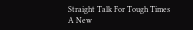Straight Talk For Tough Times
A New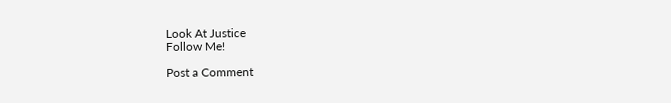Look At Justice
Follow Me!

Post a Comment